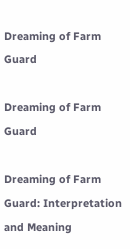Dreaming of Farm Guard

Dreaming of Farm Guard

Dreaming of Farm Guard: Interpretation and Meaning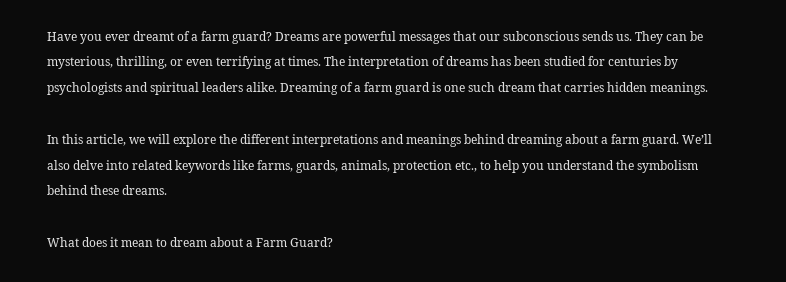Have you ever dreamt of a farm guard? Dreams are powerful messages that our subconscious sends us. They can be mysterious, thrilling, or even terrifying at times. The interpretation of dreams has been studied for centuries by psychologists and spiritual leaders alike. Dreaming of a farm guard is one such dream that carries hidden meanings.

In this article, we will explore the different interpretations and meanings behind dreaming about a farm guard. We’ll also delve into related keywords like farms, guards, animals, protection etc., to help you understand the symbolism behind these dreams.

What does it mean to dream about a Farm Guard?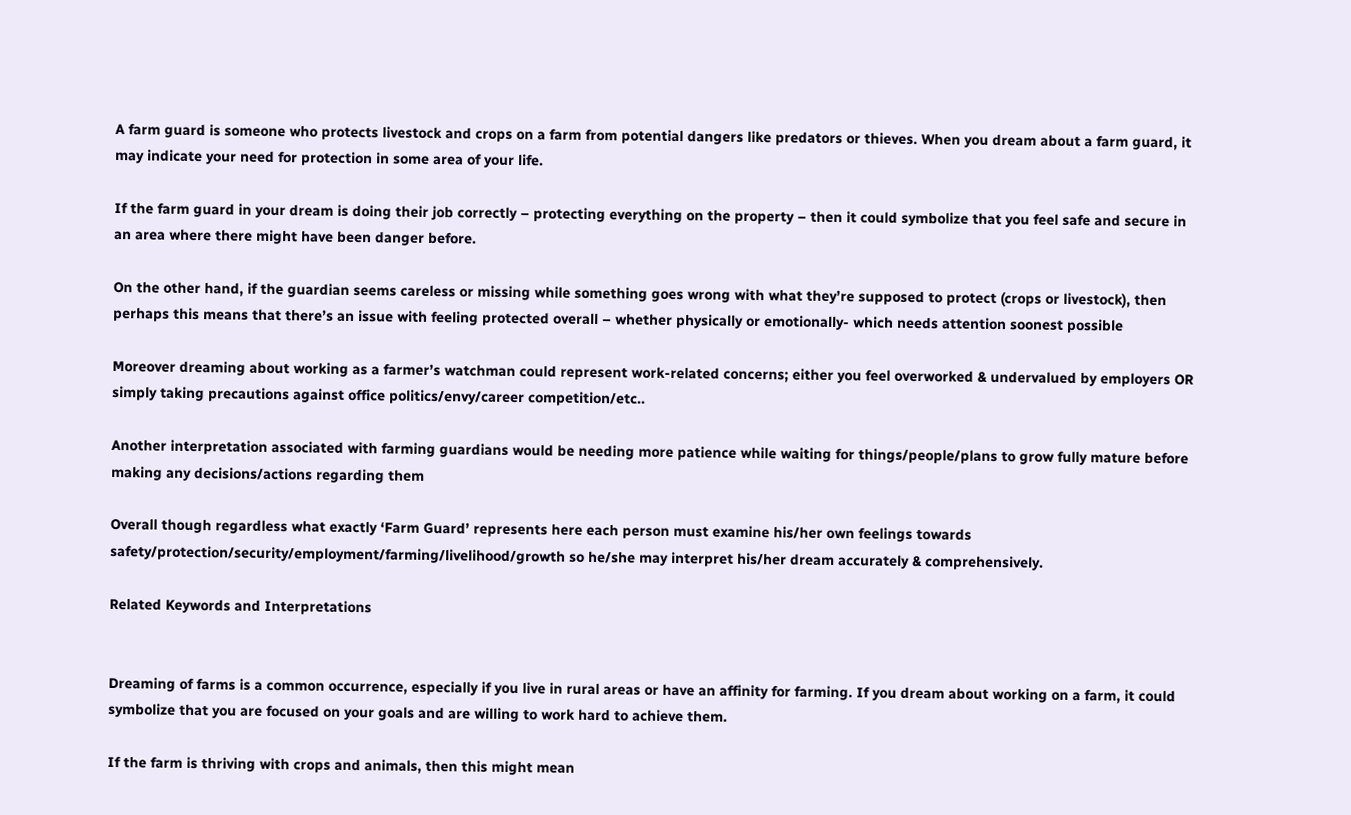A farm guard is someone who protects livestock and crops on a farm from potential dangers like predators or thieves. When you dream about a farm guard, it may indicate your need for protection in some area of your life.

If the farm guard in your dream is doing their job correctly – protecting everything on the property – then it could symbolize that you feel safe and secure in an area where there might have been danger before.

On the other hand, if the guardian seems careless or missing while something goes wrong with what they’re supposed to protect (crops or livestock), then perhaps this means that there’s an issue with feeling protected overall – whether physically or emotionally- which needs attention soonest possible

Moreover dreaming about working as a farmer’s watchman could represent work-related concerns; either you feel overworked & undervalued by employers OR simply taking precautions against office politics/envy/career competition/etc..

Another interpretation associated with farming guardians would be needing more patience while waiting for things/people/plans to grow fully mature before making any decisions/actions regarding them

Overall though regardless what exactly ‘Farm Guard’ represents here each person must examine his/her own feelings towards safety/protection/security/employment/farming/livelihood/growth so he/she may interpret his/her dream accurately & comprehensively.

Related Keywords and Interpretations


Dreaming of farms is a common occurrence, especially if you live in rural areas or have an affinity for farming. If you dream about working on a farm, it could symbolize that you are focused on your goals and are willing to work hard to achieve them.

If the farm is thriving with crops and animals, then this might mean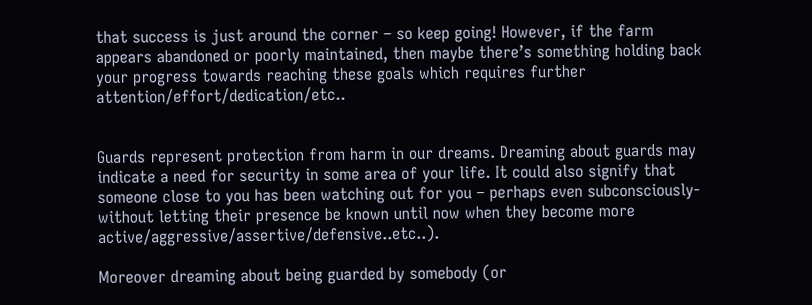that success is just around the corner – so keep going! However, if the farm appears abandoned or poorly maintained, then maybe there’s something holding back your progress towards reaching these goals which requires further attention/effort/dedication/etc..


Guards represent protection from harm in our dreams. Dreaming about guards may indicate a need for security in some area of your life. It could also signify that someone close to you has been watching out for you – perhaps even subconsciously- without letting their presence be known until now when they become more active/aggressive/assertive/defensive..etc..).

Moreover dreaming about being guarded by somebody (or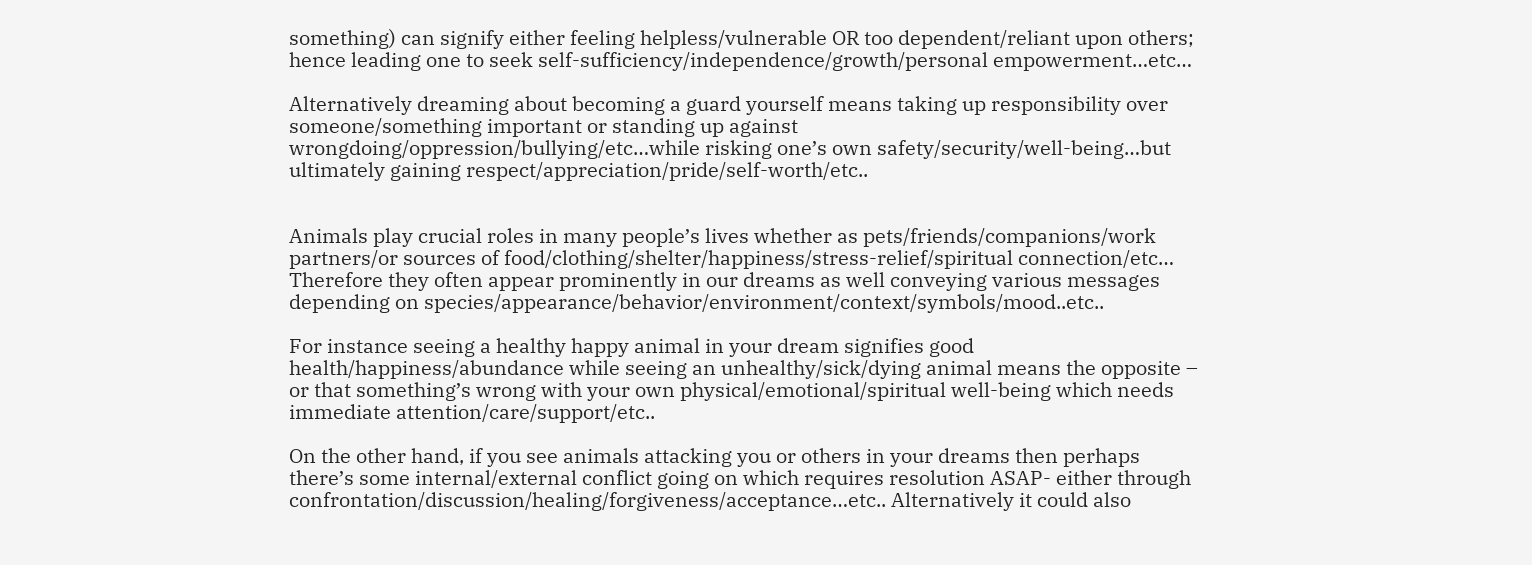something) can signify either feeling helpless/vulnerable OR too dependent/reliant upon others; hence leading one to seek self-sufficiency/independence/growth/personal empowerment…etc…

Alternatively dreaming about becoming a guard yourself means taking up responsibility over someone/something important or standing up against wrongdoing/oppression/bullying/etc…while risking one’s own safety/security/well-being…but ultimately gaining respect/appreciation/pride/self-worth/etc..


Animals play crucial roles in many people’s lives whether as pets/friends/companions/work partners/or sources of food/clothing/shelter/happiness/stress-relief/spiritual connection/etc… Therefore they often appear prominently in our dreams as well conveying various messages depending on species/appearance/behavior/environment/context/symbols/mood..etc..

For instance seeing a healthy happy animal in your dream signifies good health/happiness/abundance while seeing an unhealthy/sick/dying animal means the opposite – or that something’s wrong with your own physical/emotional/spiritual well-being which needs immediate attention/care/support/etc..

On the other hand, if you see animals attacking you or others in your dreams then perhaps there’s some internal/external conflict going on which requires resolution ASAP- either through confrontation/discussion/healing/forgiveness/acceptance…etc.. Alternatively it could also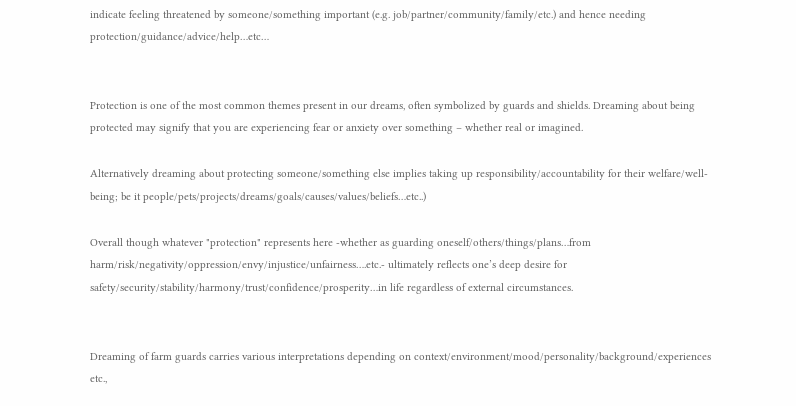indicate feeling threatened by someone/something important (e.g. job/partner/community/family/etc.) and hence needing protection/guidance/advice/help…etc…


Protection is one of the most common themes present in our dreams, often symbolized by guards and shields. Dreaming about being protected may signify that you are experiencing fear or anxiety over something – whether real or imagined.

Alternatively dreaming about protecting someone/something else implies taking up responsibility/accountability for their welfare/well-being; be it people/pets/projects/dreams/goals/causes/values/beliefs…etc..)

Overall though whatever "protection" represents here -whether as guarding oneself/others/things/plans…from harm/risk/negativity/oppression/envy/injustice/unfairness….etc.- ultimately reflects one’s deep desire for safety/security/stability/harmony/trust/confidence/prosperity…in life regardless of external circumstances.


Dreaming of farm guards carries various interpretations depending on context/environment/mood/personality/background/experiences etc.,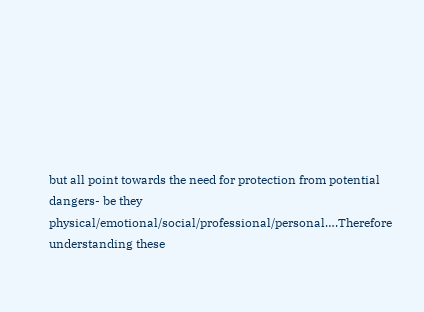but all point towards the need for protection from potential dangers- be they physical/emotional/social/professional/personal….Therefore understanding these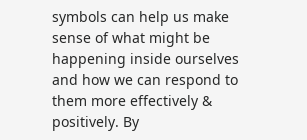symbols can help us make sense of what might be happening inside ourselves and how we can respond to them more effectively & positively. By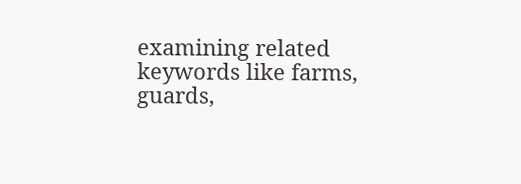examining related keywords like farms, guards,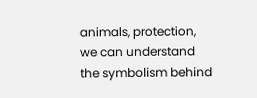animals, protection, we can understand the symbolism behind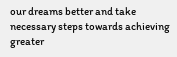our dreams better and take necessary steps towards achieving greater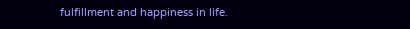fulfillment and happiness in life.